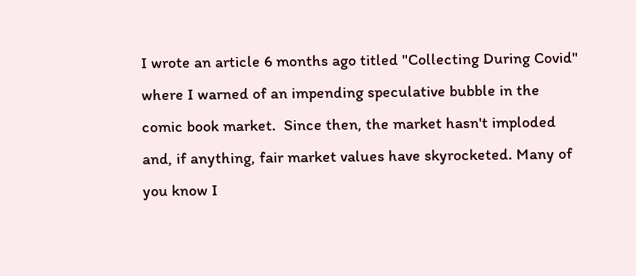I wrote an article 6 months ago titled "Collecting During Covid" where I warned of an impending speculative bubble in the comic book market.  Since then, the market hasn't imploded and, if anything, fair market values have skyrocketed. Many of you know I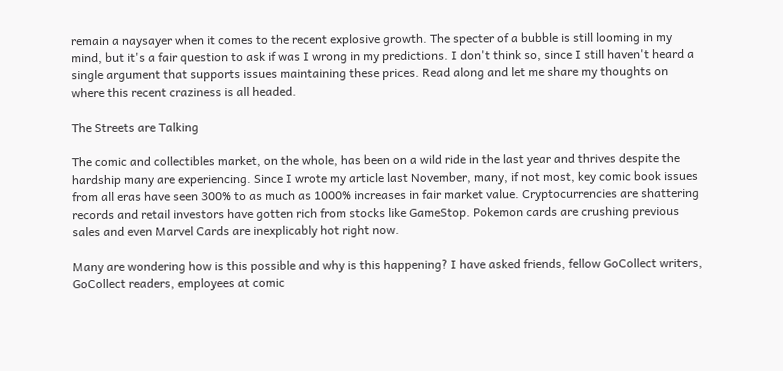remain a naysayer when it comes to the recent explosive growth. The specter of a bubble is still looming in my mind, but it's a fair question to ask if was I wrong in my predictions. I don't think so, since I still haven't heard a single argument that supports issues maintaining these prices. Read along and let me share my thoughts on where this recent craziness is all headed.

The Streets are Talking

The comic and collectibles market, on the whole, has been on a wild ride in the last year and thrives despite the hardship many are experiencing. Since I wrote my article last November, many, if not most, key comic book issues from all eras have seen 300% to as much as 1000% increases in fair market value. Cryptocurrencies are shattering records and retail investors have gotten rich from stocks like GameStop. Pokemon cards are crushing previous sales and even Marvel Cards are inexplicably hot right now.

Many are wondering how is this possible and why is this happening? I have asked friends, fellow GoCollect writers, GoCollect readers, employees at comic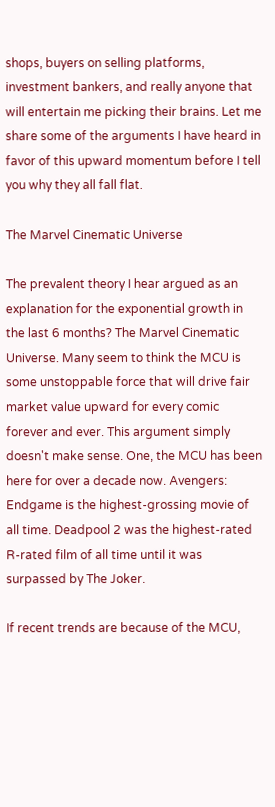shops, buyers on selling platforms, investment bankers, and really anyone that will entertain me picking their brains. Let me share some of the arguments I have heard in favor of this upward momentum before I tell you why they all fall flat.

The Marvel Cinematic Universe

The prevalent theory I hear argued as an explanation for the exponential growth in the last 6 months? The Marvel Cinematic Universe. Many seem to think the MCU is some unstoppable force that will drive fair market value upward for every comic forever and ever. This argument simply doesn't make sense. One, the MCU has been here for over a decade now. Avengers: Endgame is the highest-grossing movie of all time. Deadpool 2 was the highest-rated R-rated film of all time until it was surpassed by The Joker.

If recent trends are because of the MCU,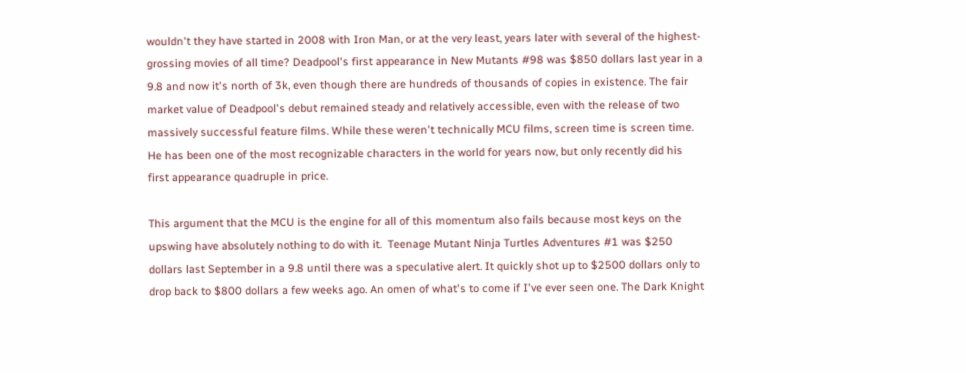wouldn't they have started in 2008 with Iron Man, or at the very least, years later with several of the highest-grossing movies of all time? Deadpool's first appearance in New Mutants #98 was $850 dollars last year in a 9.8 and now it's north of 3k, even though there are hundreds of thousands of copies in existence. The fair market value of Deadpool's debut remained steady and relatively accessible, even with the release of two massively successful feature films. While these weren't technically MCU films, screen time is screen time. He has been one of the most recognizable characters in the world for years now, but only recently did his first appearance quadruple in price.

This argument that the MCU is the engine for all of this momentum also fails because most keys on the upswing have absolutely nothing to do with it.  Teenage Mutant Ninja Turtles Adventures #1 was $250 dollars last September in a 9.8 until there was a speculative alert. It quickly shot up to $2500 dollars only to drop back to $800 dollars a few weeks ago. An omen of what's to come if I've ever seen one. The Dark Knight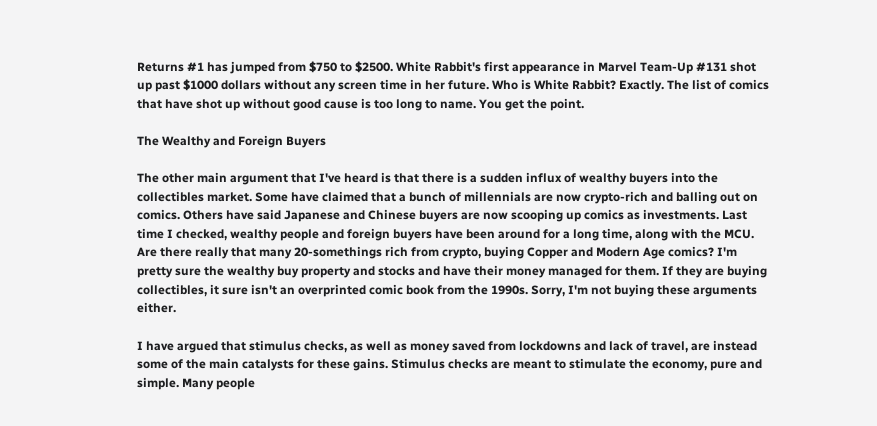Returns #1 has jumped from $750 to $2500. White Rabbit's first appearance in Marvel Team-Up #131 shot up past $1000 dollars without any screen time in her future. Who is White Rabbit? Exactly. The list of comics that have shot up without good cause is too long to name. You get the point.

The Wealthy and Foreign Buyers

The other main argument that I've heard is that there is a sudden influx of wealthy buyers into the collectibles market. Some have claimed that a bunch of millennials are now crypto-rich and balling out on comics. Others have said Japanese and Chinese buyers are now scooping up comics as investments. Last time I checked, wealthy people and foreign buyers have been around for a long time, along with the MCU. Are there really that many 20-somethings rich from crypto, buying Copper and Modern Age comics? I'm pretty sure the wealthy buy property and stocks and have their money managed for them. If they are buying collectibles, it sure isn't an overprinted comic book from the 1990s. Sorry, I'm not buying these arguments either.

I have argued that stimulus checks, as well as money saved from lockdowns and lack of travel, are instead some of the main catalysts for these gains. Stimulus checks are meant to stimulate the economy, pure and simple. Many people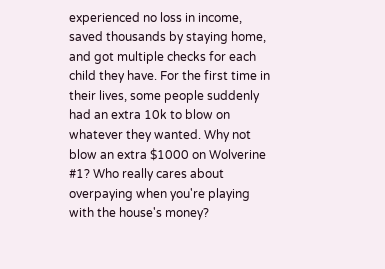experienced no loss in income, saved thousands by staying home, and got multiple checks for each child they have. For the first time in their lives, some people suddenly had an extra 10k to blow on whatever they wanted. Why not blow an extra $1000 on Wolverine #1? Who really cares about overpaying when you're playing with the house's money?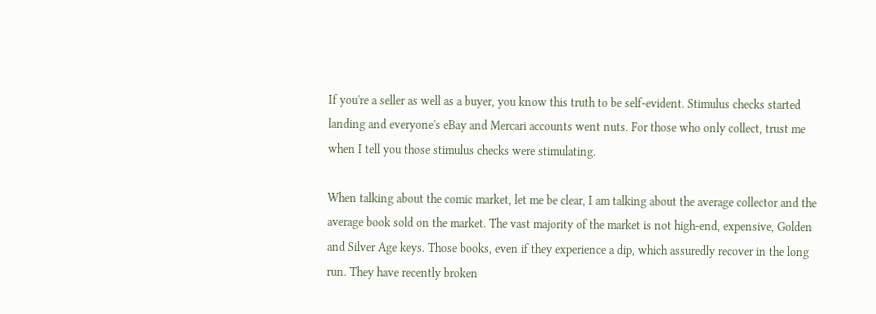If you're a seller as well as a buyer, you know this truth to be self-evident. Stimulus checks started landing and everyone's eBay and Mercari accounts went nuts. For those who only collect, trust me when I tell you those stimulus checks were stimulating.

When talking about the comic market, let me be clear, I am talking about the average collector and the average book sold on the market. The vast majority of the market is not high-end, expensive, Golden and Silver Age keys. Those books, even if they experience a dip, which assuredly recover in the long run. They have recently broken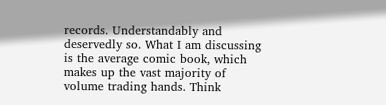records. Understandably and deservedly so. What I am discussing is the average comic book, which makes up the vast majority of volume trading hands. Think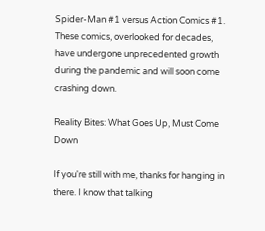Spider-Man #1 versus Action Comics #1. These comics, overlooked for decades, have undergone unprecedented growth during the pandemic and will soon come crashing down.

Reality Bites: What Goes Up, Must Come Down

If you're still with me, thanks for hanging in there. I know that talking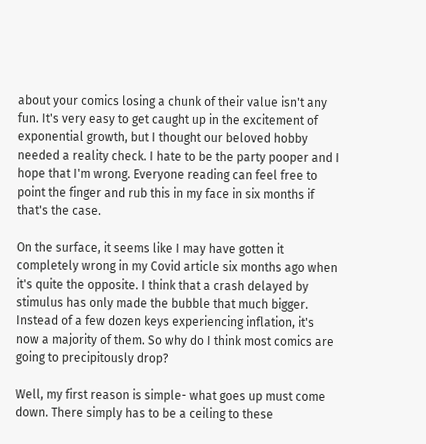about your comics losing a chunk of their value isn't any fun. It's very easy to get caught up in the excitement of exponential growth, but I thought our beloved hobby needed a reality check. I hate to be the party pooper and I hope that I'm wrong. Everyone reading can feel free to point the finger and rub this in my face in six months if that's the case.

On the surface, it seems like I may have gotten it completely wrong in my Covid article six months ago when it's quite the opposite. I think that a crash delayed by stimulus has only made the bubble that much bigger. Instead of a few dozen keys experiencing inflation, it's now a majority of them. So why do I think most comics are going to precipitously drop?

Well, my first reason is simple- what goes up must come down. There simply has to be a ceiling to these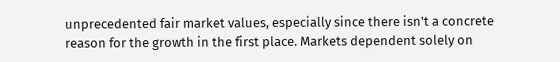unprecedented fair market values, especially since there isn't a concrete reason for the growth in the first place. Markets dependent solely on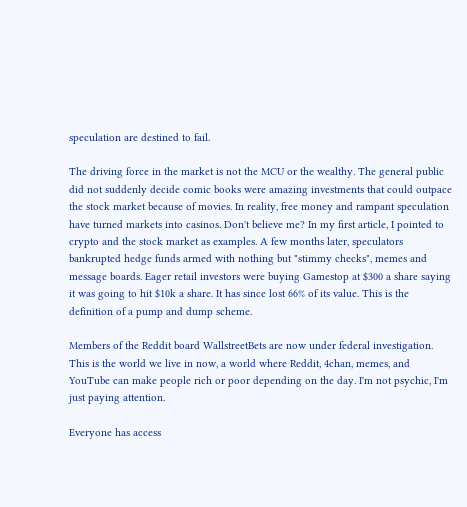speculation are destined to fail.

The driving force in the market is not the MCU or the wealthy. The general public did not suddenly decide comic books were amazing investments that could outpace the stock market because of movies. In reality, free money and rampant speculation have turned markets into casinos. Don't believe me? In my first article, I pointed to crypto and the stock market as examples. A few months later, speculators bankrupted hedge funds armed with nothing but "stimmy checks", memes and message boards. Eager retail investors were buying Gamestop at $300 a share saying it was going to hit $10k a share. It has since lost 66% of its value. This is the definition of a pump and dump scheme.

Members of the Reddit board WallstreetBets are now under federal investigation. This is the world we live in now, a world where Reddit, 4chan, memes, and YouTube can make people rich or poor depending on the day. I'm not psychic, I'm just paying attention.

Everyone has access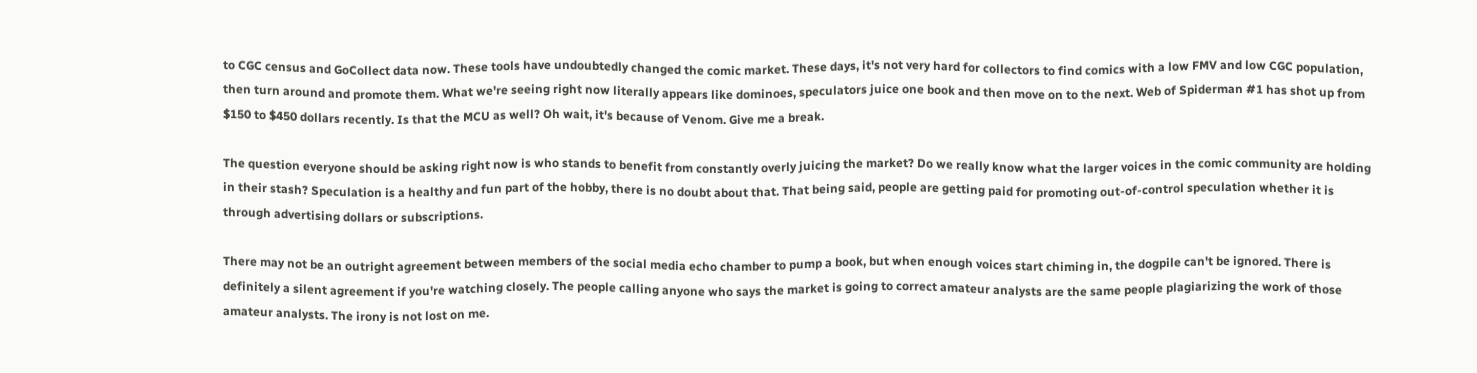to CGC census and GoCollect data now. These tools have undoubtedly changed the comic market. These days, it's not very hard for collectors to find comics with a low FMV and low CGC population, then turn around and promote them. What we're seeing right now literally appears like dominoes, speculators juice one book and then move on to the next. Web of Spiderman #1 has shot up from $150 to $450 dollars recently. Is that the MCU as well? Oh wait, it's because of Venom. Give me a break.

The question everyone should be asking right now is who stands to benefit from constantly overly juicing the market? Do we really know what the larger voices in the comic community are holding in their stash? Speculation is a healthy and fun part of the hobby, there is no doubt about that. That being said, people are getting paid for promoting out-of-control speculation whether it is through advertising dollars or subscriptions.

There may not be an outright agreement between members of the social media echo chamber to pump a book, but when enough voices start chiming in, the dogpile can't be ignored. There is definitely a silent agreement if you're watching closely. The people calling anyone who says the market is going to correct amateur analysts are the same people plagiarizing the work of those amateur analysts. The irony is not lost on me.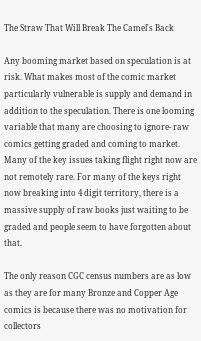The Straw That Will Break The Camel's Back

Any booming market based on speculation is at risk. What makes most of the comic market particularly vulnerable is supply and demand in addition to the speculation. There is one looming variable that many are choosing to ignore- raw comics getting graded and coming to market. Many of the key issues taking flight right now are not remotely rare. For many of the keys right now breaking into 4 digit territory, there is a massive supply of raw books just waiting to be graded and people seem to have forgotten about that.

The only reason CGC census numbers are as low as they are for many Bronze and Copper Age comics is because there was no motivation for collectors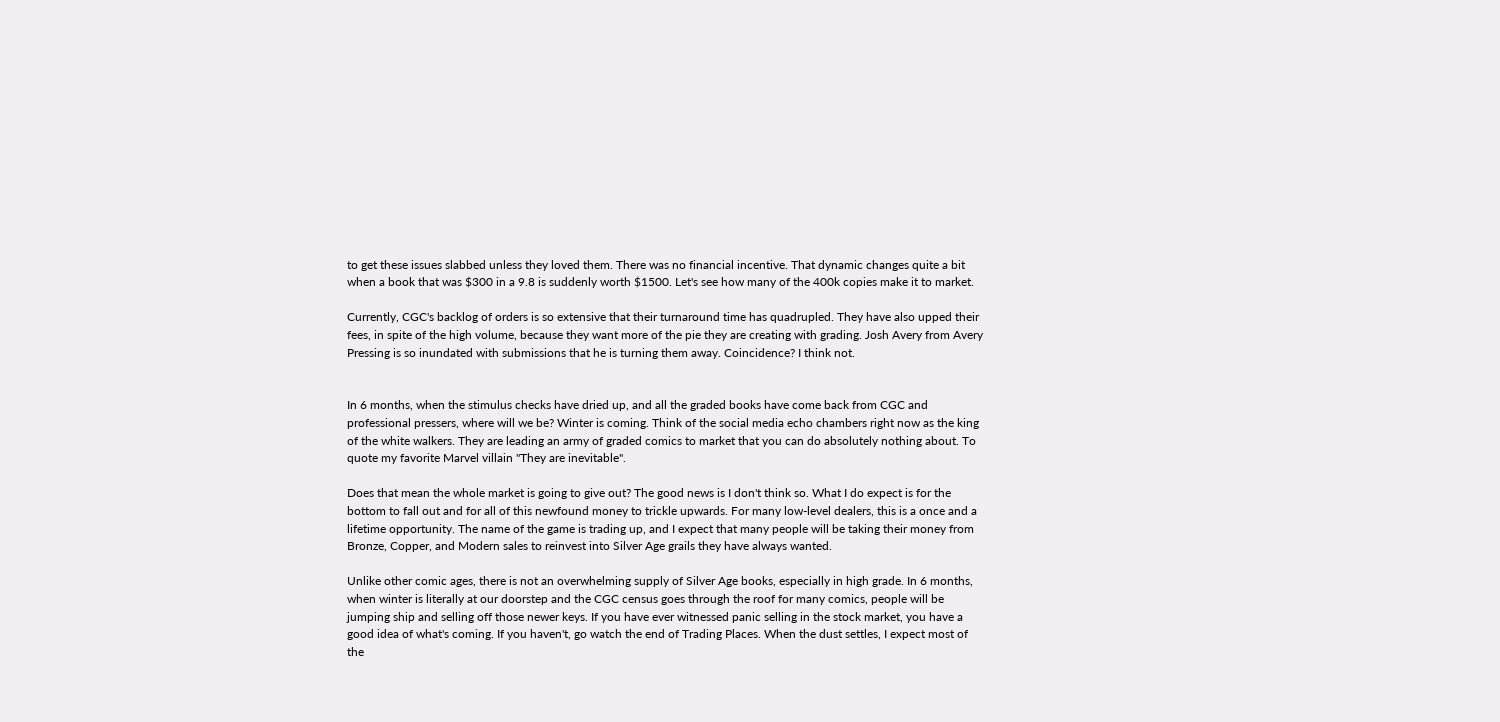to get these issues slabbed unless they loved them. There was no financial incentive. That dynamic changes quite a bit when a book that was $300 in a 9.8 is suddenly worth $1500. Let's see how many of the 400k copies make it to market.

Currently, CGC's backlog of orders is so extensive that their turnaround time has quadrupled. They have also upped their fees, in spite of the high volume, because they want more of the pie they are creating with grading. Josh Avery from Avery Pressing is so inundated with submissions that he is turning them away. Coincidence? I think not.


In 6 months, when the stimulus checks have dried up, and all the graded books have come back from CGC and professional pressers, where will we be? Winter is coming. Think of the social media echo chambers right now as the king of the white walkers. They are leading an army of graded comics to market that you can do absolutely nothing about. To quote my favorite Marvel villain "They are inevitable".

Does that mean the whole market is going to give out? The good news is I don't think so. What I do expect is for the bottom to fall out and for all of this newfound money to trickle upwards. For many low-level dealers, this is a once and a lifetime opportunity. The name of the game is trading up, and I expect that many people will be taking their money from Bronze, Copper, and Modern sales to reinvest into Silver Age grails they have always wanted.

Unlike other comic ages, there is not an overwhelming supply of Silver Age books, especially in high grade. In 6 months, when winter is literally at our doorstep and the CGC census goes through the roof for many comics, people will be jumping ship and selling off those newer keys. If you have ever witnessed panic selling in the stock market, you have a good idea of what's coming. If you haven't, go watch the end of Trading Places. When the dust settles, I expect most of the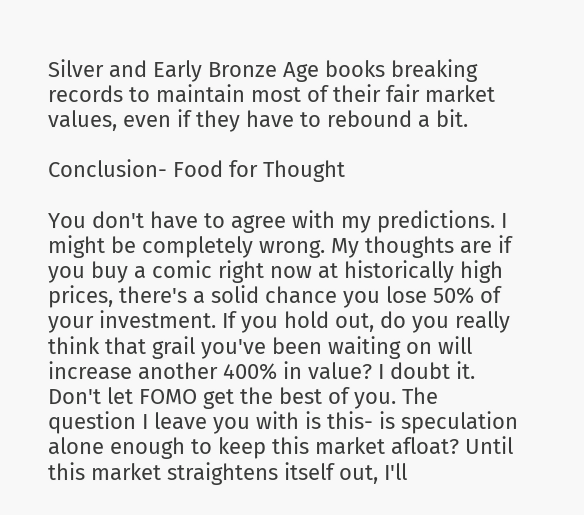Silver and Early Bronze Age books breaking records to maintain most of their fair market values, even if they have to rebound a bit.

Conclusion- Food for Thought

You don't have to agree with my predictions. I might be completely wrong. My thoughts are if you buy a comic right now at historically high prices, there's a solid chance you lose 50% of your investment. If you hold out, do you really think that grail you've been waiting on will increase another 400% in value? I doubt it. Don't let FOMO get the best of you. The question I leave you with is this- is speculation alone enough to keep this market afloat? Until this market straightens itself out, I'll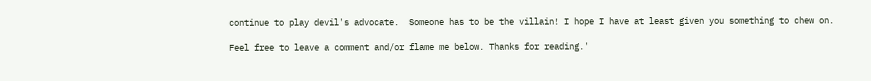continue to play devil's advocate.  Someone has to be the villain! I hope I have at least given you something to chew on.

Feel free to leave a comment and/or flame me below. Thanks for reading.'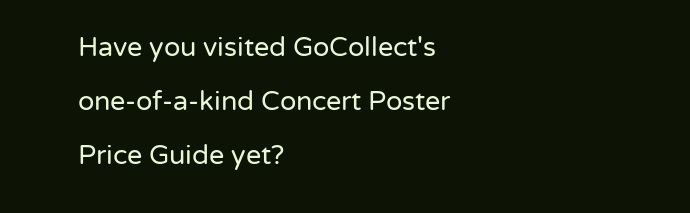Have you visited GoCollect's one-of-a-kind Concert Poster Price Guide yet?